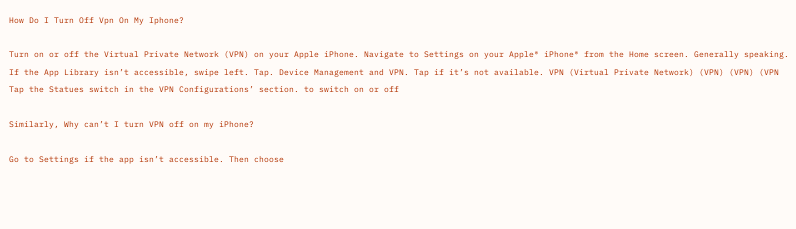How Do I Turn Off Vpn On My Iphone?

Turn on or off the Virtual Private Network (VPN) on your Apple iPhone. Navigate to Settings on your Apple® iPhone® from the Home screen. Generally speaking. If the App Library isn’t accessible, swipe left. Tap. Device Management and VPN. Tap if it’s not available. VPN (Virtual Private Network) (VPN) (VPN) (VPN Tap the Statues switch in the VPN Configurations’ section. to switch on or off

Similarly, Why can’t I turn VPN off on my iPhone?

Go to Settings if the app isn’t accessible. Then choose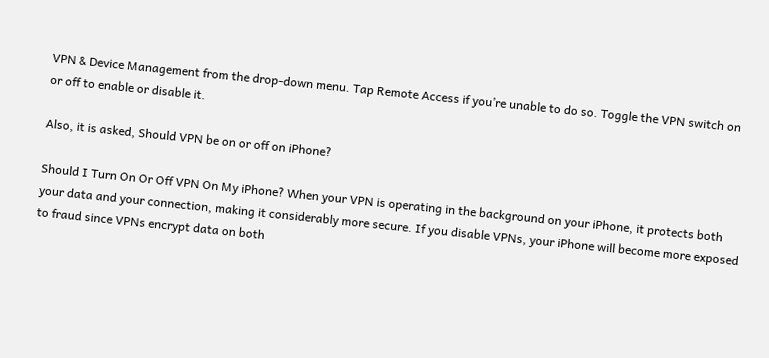VPN & Device Management from the drop-down menu. Tap Remote Access if you’re unable to do so. Toggle the VPN switch on or off to enable or disable it.

Also, it is asked, Should VPN be on or off on iPhone?

Should I Turn On Or Off VPN On My iPhone? When your VPN is operating in the background on your iPhone, it protects both your data and your connection, making it considerably more secure. If you disable VPNs, your iPhone will become more exposed to fraud since VPNs encrypt data on both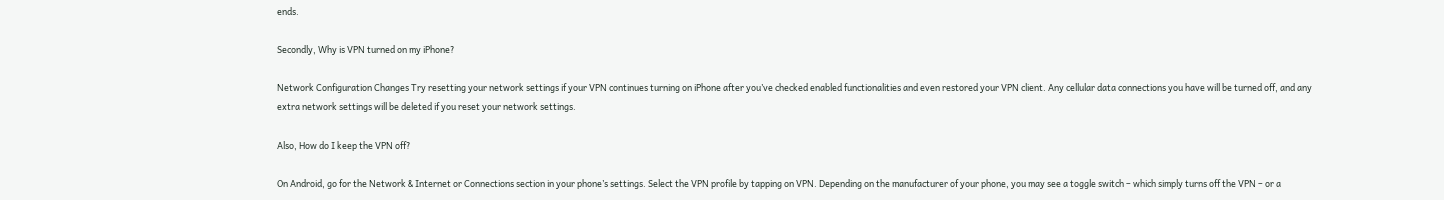ends.

Secondly, Why is VPN turned on my iPhone?

Network Configuration Changes Try resetting your network settings if your VPN continues turning on iPhone after you’ve checked enabled functionalities and even restored your VPN client. Any cellular data connections you have will be turned off, and any extra network settings will be deleted if you reset your network settings.

Also, How do I keep the VPN off?

On Android, go for the Network & Internet or Connections section in your phone’s settings. Select the VPN profile by tapping on VPN. Depending on the manufacturer of your phone, you may see a toggle switch – which simply turns off the VPN – or a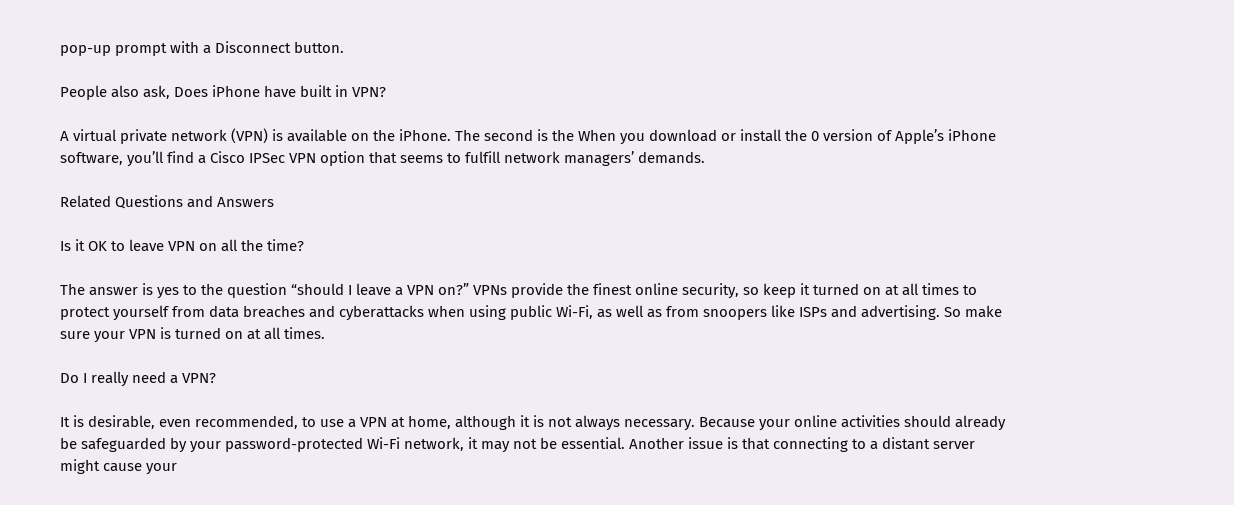pop-up prompt with a Disconnect button.

People also ask, Does iPhone have built in VPN?

A virtual private network (VPN) is available on the iPhone. The second is the When you download or install the 0 version of Apple’s iPhone software, you’ll find a Cisco IPSec VPN option that seems to fulfill network managers’ demands.

Related Questions and Answers

Is it OK to leave VPN on all the time?

The answer is yes to the question “should I leave a VPN on?” VPNs provide the finest online security, so keep it turned on at all times to protect yourself from data breaches and cyberattacks when using public Wi-Fi, as well as from snoopers like ISPs and advertising. So make sure your VPN is turned on at all times.

Do I really need a VPN?

It is desirable, even recommended, to use a VPN at home, although it is not always necessary. Because your online activities should already be safeguarded by your password-protected Wi-Fi network, it may not be essential. Another issue is that connecting to a distant server might cause your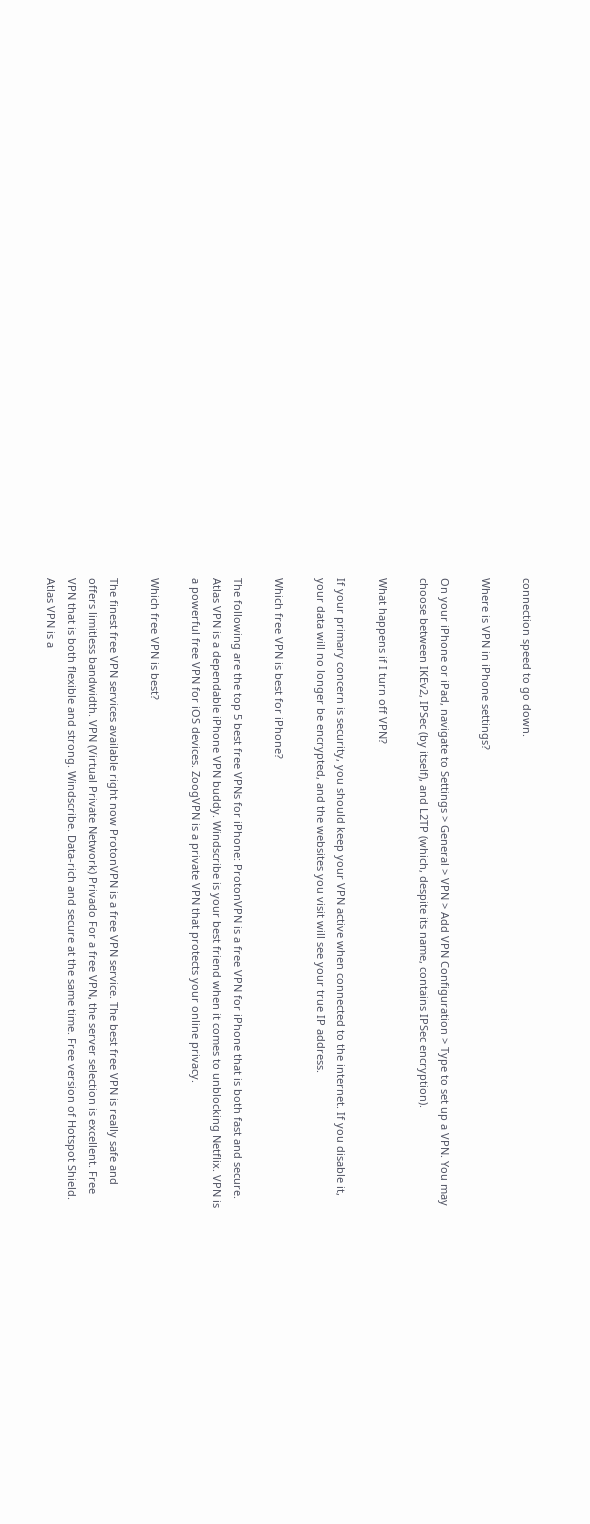connection speed to go down.

Where is VPN in iPhone settings?

On your iPhone or iPad, navigate to Settings > General > VPN > Add VPN Configuration > Type to set up a VPN. You may choose between IKEv2, IPSec (by itself), and L2TP (which, despite its name, contains IPSec encryption).

What happens if I turn off VPN?

If your primary concern is security, you should keep your VPN active when connected to the internet. If you disable it, your data will no longer be encrypted, and the websites you visit will see your true IP address.

Which free VPN is best for iPhone?

The following are the top 5 best free VPNs for iPhone: ProtonVPN is a free VPN for iPhone that is both fast and secure. Atlas VPN is a dependable iPhone VPN buddy. Windscribe is your best friend when it comes to unblocking Netflix. VPN is a powerful free VPN for iOS devices. ZoogVPN is a private VPN that protects your online privacy.

Which free VPN is best?

The finest free VPN services available right now ProtonVPN is a free VPN service. The best free VPN is really safe and offers limitless bandwidth. VPN (Virtual Private Network) Privado For a free VPN, the server selection is excellent. Free VPN that is both flexible and strong. Windscribe. Data-rich and secure at the same time. Free version of Hotspot Shield. Atlas VPN is a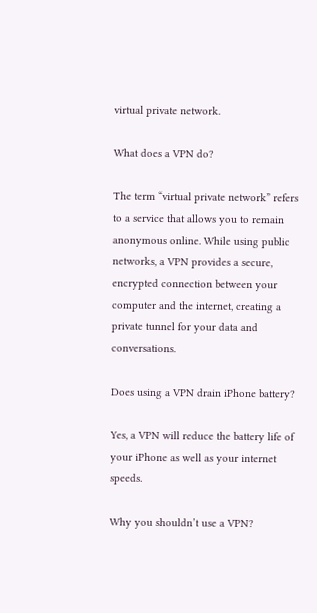virtual private network.

What does a VPN do?

The term “virtual private network” refers to a service that allows you to remain anonymous online. While using public networks, a VPN provides a secure, encrypted connection between your computer and the internet, creating a private tunnel for your data and conversations.

Does using a VPN drain iPhone battery?

Yes, a VPN will reduce the battery life of your iPhone as well as your internet speeds.

Why you shouldn’t use a VPN?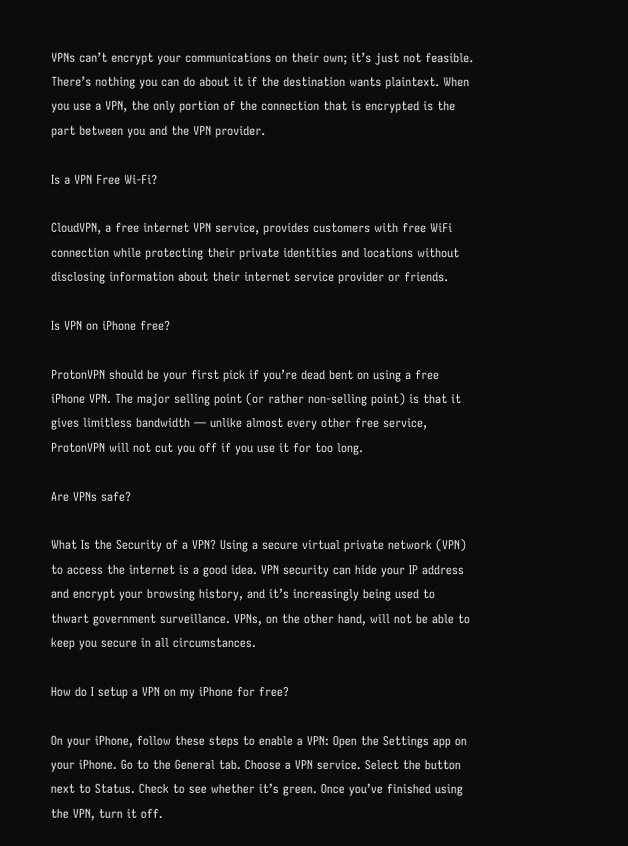VPNs can’t encrypt your communications on their own; it’s just not feasible. There’s nothing you can do about it if the destination wants plaintext. When you use a VPN, the only portion of the connection that is encrypted is the part between you and the VPN provider.

Is a VPN Free Wi-Fi?

CloudVPN, a free internet VPN service, provides customers with free WiFi connection while protecting their private identities and locations without disclosing information about their internet service provider or friends.

Is VPN on iPhone free?

ProtonVPN should be your first pick if you’re dead bent on using a free iPhone VPN. The major selling point (or rather non-selling point) is that it gives limitless bandwidth — unlike almost every other free service, ProtonVPN will not cut you off if you use it for too long.

Are VPNs safe?

What Is the Security of a VPN? Using a secure virtual private network (VPN) to access the internet is a good idea. VPN security can hide your IP address and encrypt your browsing history, and it’s increasingly being used to thwart government surveillance. VPNs, on the other hand, will not be able to keep you secure in all circumstances.

How do I setup a VPN on my iPhone for free?

On your iPhone, follow these steps to enable a VPN: Open the Settings app on your iPhone. Go to the General tab. Choose a VPN service. Select the button next to Status. Check to see whether it’s green. Once you’ve finished using the VPN, turn it off.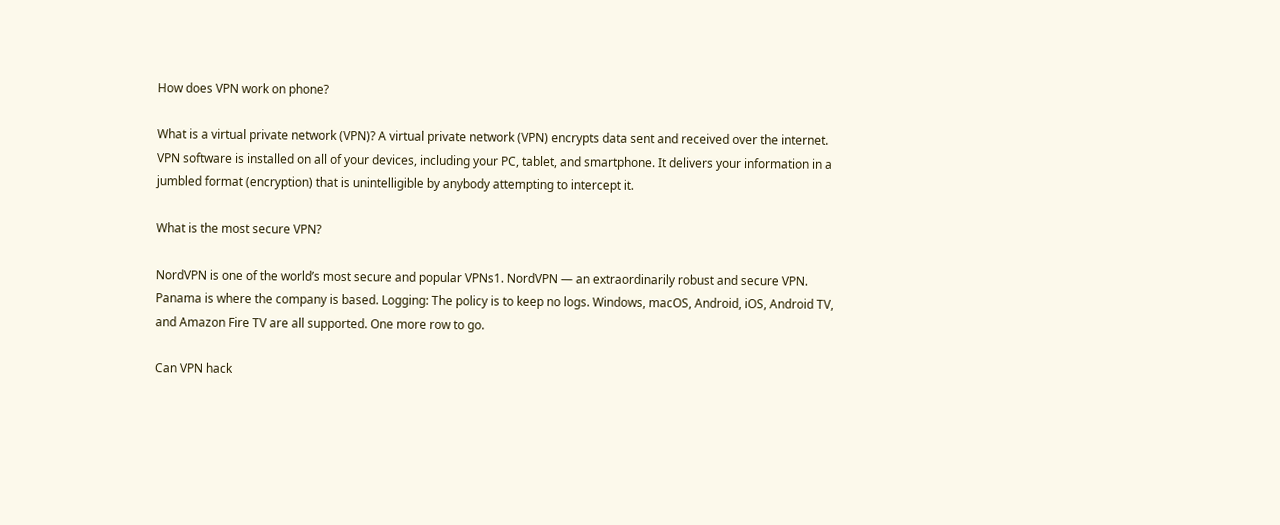How does VPN work on phone?

What is a virtual private network (VPN)? A virtual private network (VPN) encrypts data sent and received over the internet. VPN software is installed on all of your devices, including your PC, tablet, and smartphone. It delivers your information in a jumbled format (encryption) that is unintelligible by anybody attempting to intercept it.

What is the most secure VPN?

NordVPN is one of the world’s most secure and popular VPNs1. NordVPN — an extraordinarily robust and secure VPN. Panama is where the company is based. Logging: The policy is to keep no logs. Windows, macOS, Android, iOS, Android TV, and Amazon Fire TV are all supported. One more row to go.

Can VPN hack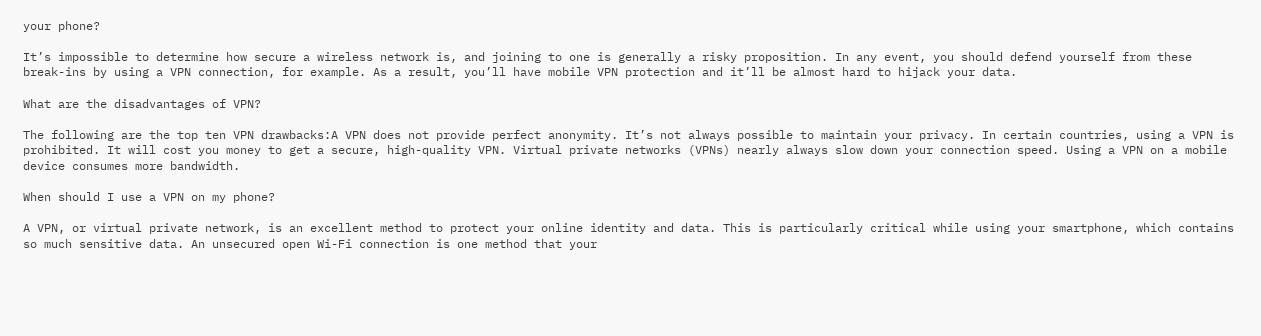your phone?

It’s impossible to determine how secure a wireless network is, and joining to one is generally a risky proposition. In any event, you should defend yourself from these break-ins by using a VPN connection, for example. As a result, you’ll have mobile VPN protection and it’ll be almost hard to hijack your data.

What are the disadvantages of VPN?

The following are the top ten VPN drawbacks:A VPN does not provide perfect anonymity. It’s not always possible to maintain your privacy. In certain countries, using a VPN is prohibited. It will cost you money to get a secure, high-quality VPN. Virtual private networks (VPNs) nearly always slow down your connection speed. Using a VPN on a mobile device consumes more bandwidth.

When should I use a VPN on my phone?

A VPN, or virtual private network, is an excellent method to protect your online identity and data. This is particularly critical while using your smartphone, which contains so much sensitive data. An unsecured open Wi-Fi connection is one method that your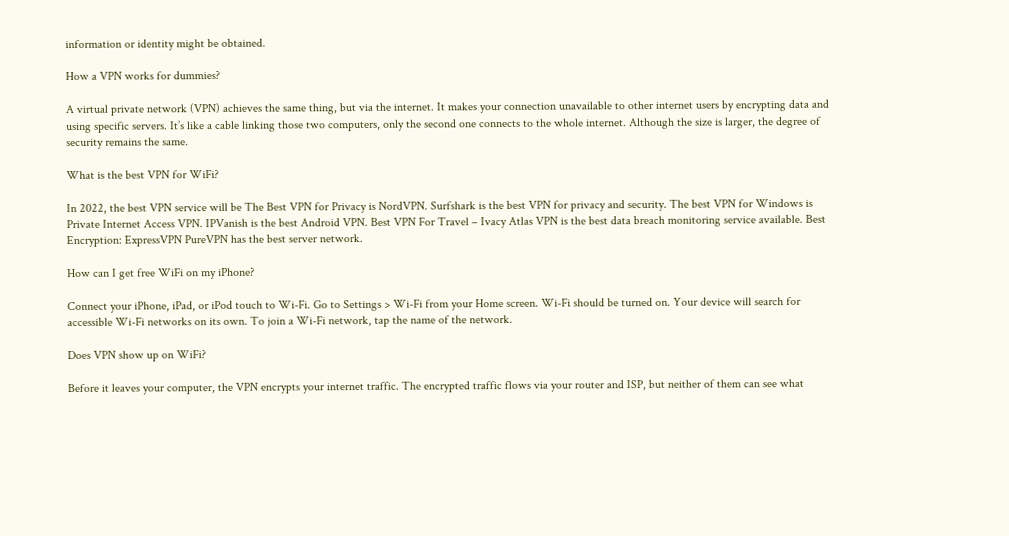information or identity might be obtained.

How a VPN works for dummies?

A virtual private network (VPN) achieves the same thing, but via the internet. It makes your connection unavailable to other internet users by encrypting data and using specific servers. It’s like a cable linking those two computers, only the second one connects to the whole internet. Although the size is larger, the degree of security remains the same.

What is the best VPN for WiFi?

In 2022, the best VPN service will be The Best VPN for Privacy is NordVPN. Surfshark is the best VPN for privacy and security. The best VPN for Windows is Private Internet Access VPN. IPVanish is the best Android VPN. Best VPN For Travel – Ivacy Atlas VPN is the best data breach monitoring service available. Best Encryption: ExpressVPN PureVPN has the best server network.

How can I get free WiFi on my iPhone?

Connect your iPhone, iPad, or iPod touch to Wi-Fi. Go to Settings > Wi-Fi from your Home screen. Wi-Fi should be turned on. Your device will search for accessible Wi-Fi networks on its own. To join a Wi-Fi network, tap the name of the network.

Does VPN show up on WiFi?

Before it leaves your computer, the VPN encrypts your internet traffic. The encrypted traffic flows via your router and ISP, but neither of them can see what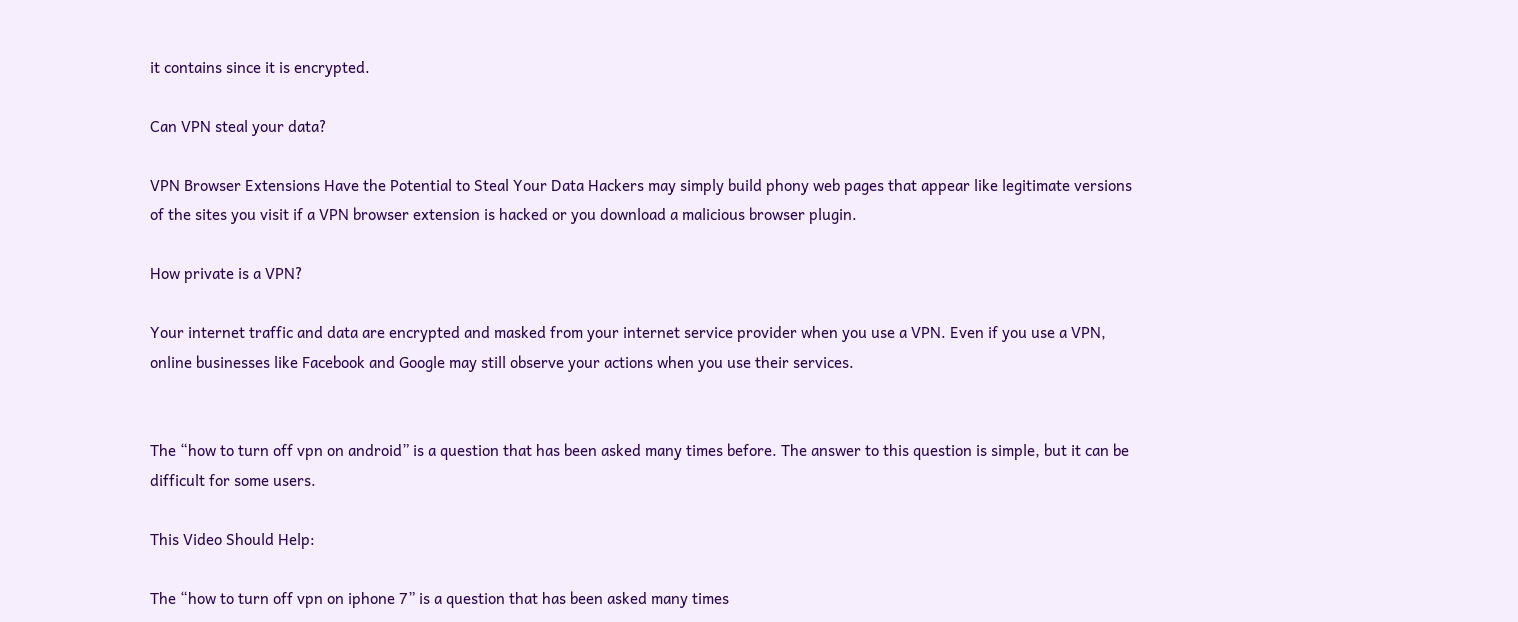it contains since it is encrypted.

Can VPN steal your data?

VPN Browser Extensions Have the Potential to Steal Your Data Hackers may simply build phony web pages that appear like legitimate versions of the sites you visit if a VPN browser extension is hacked or you download a malicious browser plugin.

How private is a VPN?

Your internet traffic and data are encrypted and masked from your internet service provider when you use a VPN. Even if you use a VPN, online businesses like Facebook and Google may still observe your actions when you use their services.


The “how to turn off vpn on android” is a question that has been asked many times before. The answer to this question is simple, but it can be difficult for some users.

This Video Should Help:

The “how to turn off vpn on iphone 7” is a question that has been asked many times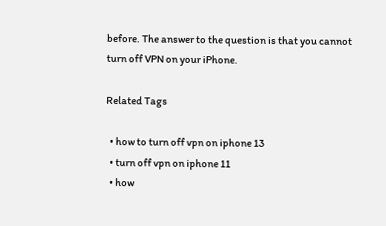before. The answer to the question is that you cannot turn off VPN on your iPhone.

Related Tags

  • how to turn off vpn on iphone 13
  • turn off vpn on iphone 11
  • how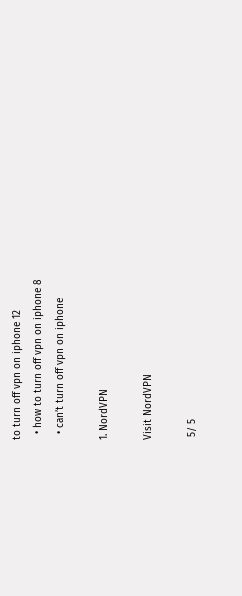to turn off vpn on iphone 12
  • how to turn off vpn on iphone 8
  • can’t turn off vpn on iphone

1. NordVPN

Visit NordVPN

 5/ 5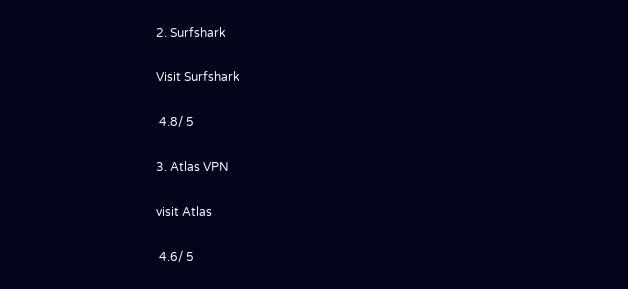2. Surfshark

Visit Surfshark

 4.8/ 5

3. Atlas VPN

visit Atlas

 4.6/ 5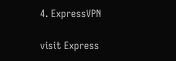4. ExpressVPN

visit Express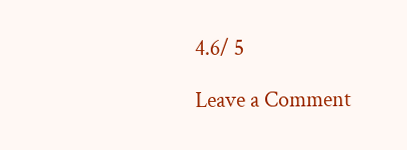4.6/ 5

Leave a Comment